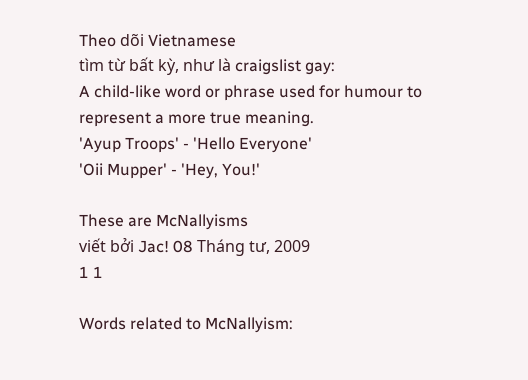Theo dõi Vietnamese
tìm từ bất kỳ, như là craigslist gay:
A child-like word or phrase used for humour to represent a more true meaning.
'Ayup Troops' - 'Hello Everyone'
'Oii Mupper' - 'Hey, You!'

These are McNallyisms
viết bởi Jac! 08 Tháng tư, 2009
1 1

Words related to McNallyism: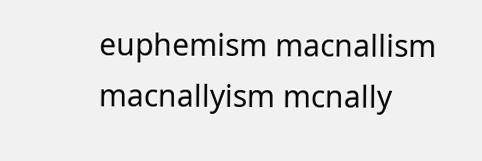euphemism macnallism macnallyism mcnally